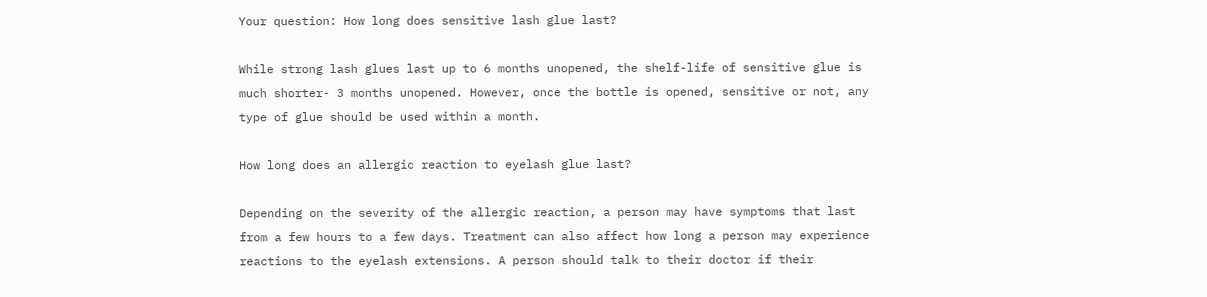Your question: How long does sensitive lash glue last?

While strong lash glues last up to 6 months unopened, the shelf-life of sensitive glue is much shorter- 3 months unopened. However, once the bottle is opened, sensitive or not, any type of glue should be used within a month.

How long does an allergic reaction to eyelash glue last?

Depending on the severity of the allergic reaction, a person may have symptoms that last from a few hours to a few days. Treatment can also affect how long a person may experience reactions to the eyelash extensions. A person should talk to their doctor if their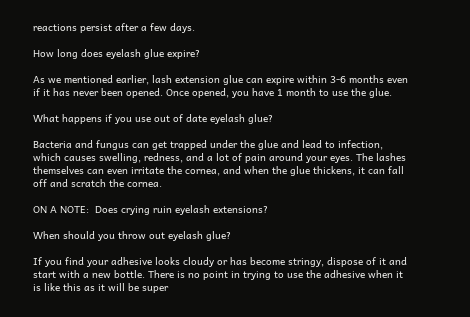reactions persist after a few days.

How long does eyelash glue expire?

As we mentioned earlier, lash extension glue can expire within 3-6 months even if it has never been opened. Once opened, you have 1 month to use the glue.

What happens if you use out of date eyelash glue?

Bacteria and fungus can get trapped under the glue and lead to infection, which causes swelling, redness, and a lot of pain around your eyes. The lashes themselves can even irritate the cornea, and when the glue thickens, it can fall off and scratch the cornea.

ON A NOTE:  Does crying ruin eyelash extensions?

When should you throw out eyelash glue?

If you find your adhesive looks cloudy or has become stringy, dispose of it and start with a new bottle. There is no point in trying to use the adhesive when it is like this as it will be super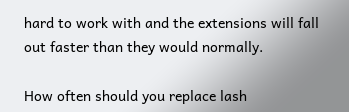hard to work with and the extensions will fall out faster than they would normally.

How often should you replace lash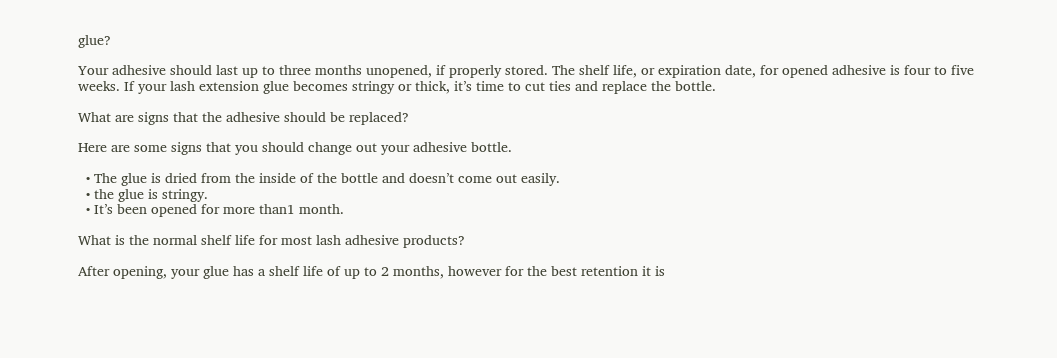glue?

Your adhesive should last up to three months unopened, if properly stored. The shelf life, or expiration date, for opened adhesive is four to five weeks. If your lash extension glue becomes stringy or thick, it’s time to cut ties and replace the bottle.

What are signs that the adhesive should be replaced?

Here are some signs that you should change out your adhesive bottle.

  • The glue is dried from the inside of the bottle and doesn’t come out easily.
  • the glue is stringy.
  • It’s been opened for more than1 month.

What is the normal shelf life for most lash adhesive products?

After opening, your glue has a shelf life of up to 2 months, however for the best retention it is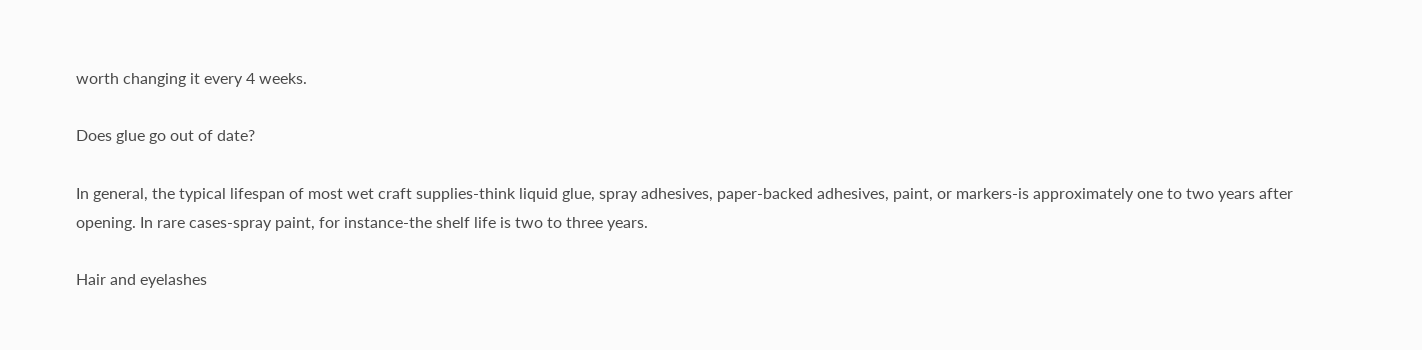worth changing it every 4 weeks.

Does glue go out of date?

In general, the typical lifespan of most wet craft supplies-think liquid glue, spray adhesives, paper-backed adhesives, paint, or markers-is approximately one to two years after opening. In rare cases-spray paint, for instance-the shelf life is two to three years.

Hair and eyelashes